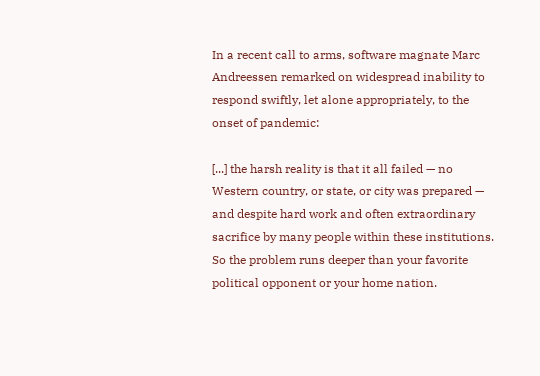In a recent call to arms, software magnate Marc Andreessen remarked on widespread inability to respond swiftly, let alone appropriately, to the onset of pandemic:

[...] the harsh reality is that it all failed — no Western country, or state, or city was prepared — and despite hard work and often extraordinary sacrifice by many people within these institutions. So the problem runs deeper than your favorite political opponent or your home nation.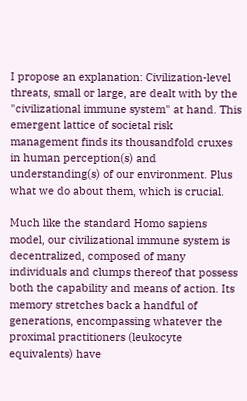I propose an explanation: Civilization-level threats, small or large, are dealt with by the "civilizational immune system" at hand. This emergent lattice of societal risk management finds its thousandfold cruxes in human perception(s) and understanding(s) of our environment. Plus what we do about them, which is crucial.

Much like the standard Homo sapiens model, our civilizational immune system is decentralized, composed of many individuals and clumps thereof that possess both the capability and means of action. Its memory stretches back a handful of generations, encompassing whatever the proximal practitioners (leukocyte equivalents) have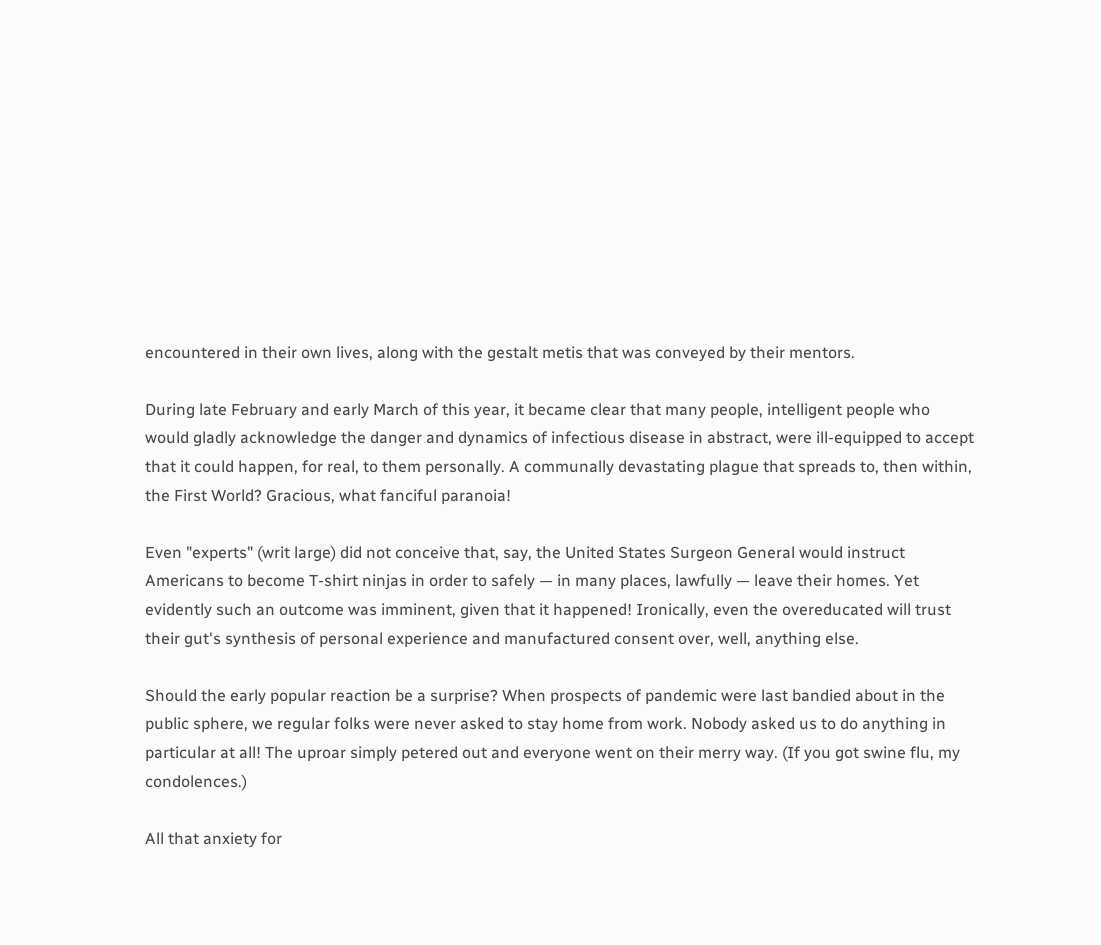encountered in their own lives, along with the gestalt metis that was conveyed by their mentors.

During late February and early March of this year, it became clear that many people, intelligent people who would gladly acknowledge the danger and dynamics of infectious disease in abstract, were ill-equipped to accept that it could happen, for real, to them personally. A communally devastating plague that spreads to, then within, the First World? Gracious, what fanciful paranoia!

Even "experts" (writ large) did not conceive that, say, the United States Surgeon General would instruct Americans to become T-shirt ninjas in order to safely — in many places, lawfully — leave their homes. Yet evidently such an outcome was imminent, given that it happened! Ironically, even the overeducated will trust their gut's synthesis of personal experience and manufactured consent over, well, anything else.

Should the early popular reaction be a surprise? When prospects of pandemic were last bandied about in the public sphere, we regular folks were never asked to stay home from work. Nobody asked us to do anything in particular at all! The uproar simply petered out and everyone went on their merry way. (If you got swine flu, my condolences.)

All that anxiety for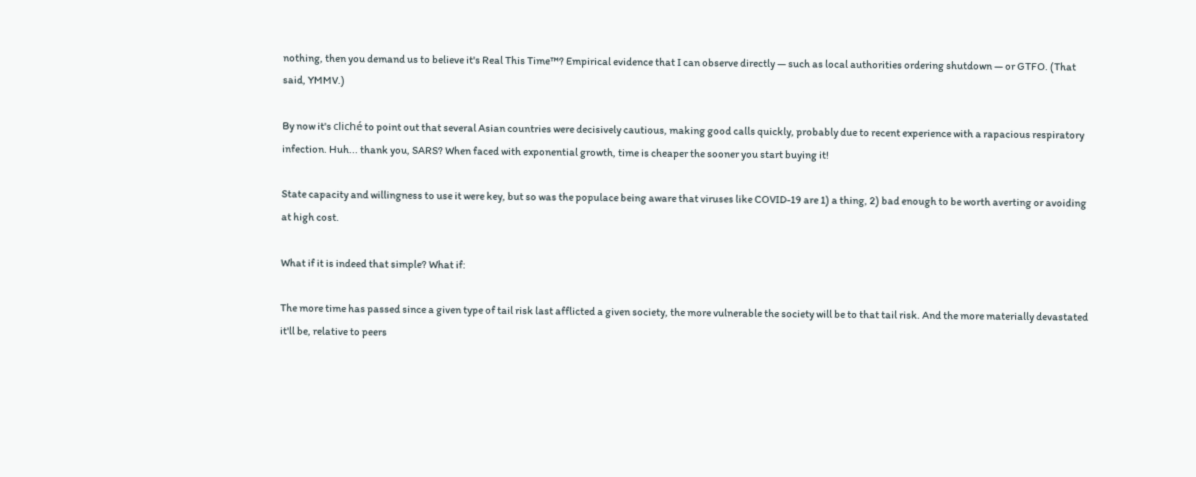nothing, then you demand us to believe it's Real This Time™? Empirical evidence that I can observe directly — such as local authorities ordering shutdown — or GTFO. (That said, YMMV.)

By now it's cliché to point out that several Asian countries were decisively cautious, making good calls quickly, probably due to recent experience with a rapacious respiratory infection. Huh... thank you, SARS? When faced with exponential growth, time is cheaper the sooner you start buying it!

State capacity and willingness to use it were key, but so was the populace being aware that viruses like COVID-19 are 1) a thing, 2) bad enough to be worth averting or avoiding at high cost.

What if it is indeed that simple? What if:

The more time has passed since a given type of tail risk last afflicted a given society, the more vulnerable the society will be to that tail risk. And the more materially devastated it'll be, relative to peers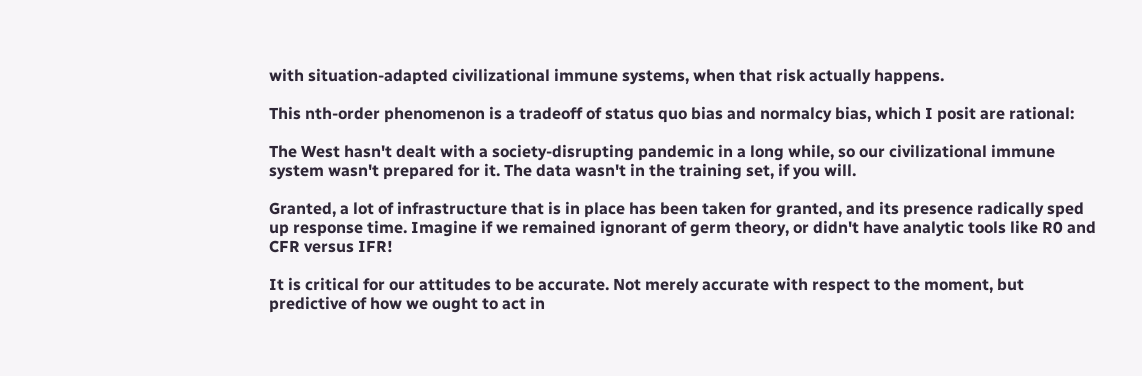with situation-adapted civilizational immune systems, when that risk actually happens.

This nth-order phenomenon is a tradeoff of status quo bias and normalcy bias, which I posit are rational:

The West hasn't dealt with a society-disrupting pandemic in a long while, so our civilizational immune system wasn't prepared for it. The data wasn't in the training set, if you will.

Granted, a lot of infrastructure that is in place has been taken for granted, and its presence radically sped up response time. Imagine if we remained ignorant of germ theory, or didn't have analytic tools like R0 and CFR versus IFR!

It is critical for our attitudes to be accurate. Not merely accurate with respect to the moment, but predictive of how we ought to act in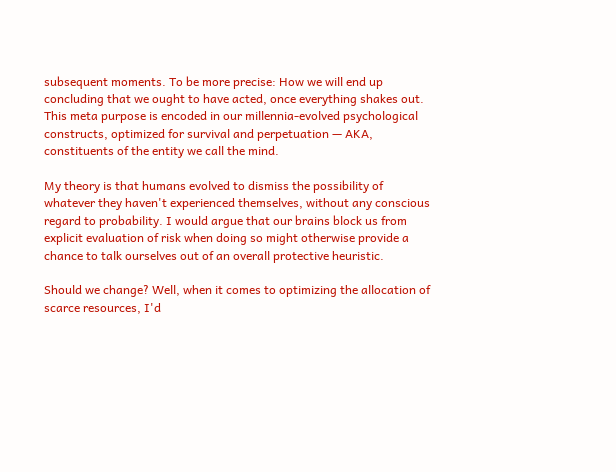subsequent moments. To be more precise: How we will end up concluding that we ought to have acted, once everything shakes out. This meta purpose is encoded in our millennia-evolved psychological constructs, optimized for survival and perpetuation — AKA, constituents of the entity we call the mind.

My theory is that humans evolved to dismiss the possibility of whatever they haven't experienced themselves, without any conscious regard to probability. I would argue that our brains block us from explicit evaluation of risk when doing so might otherwise provide a chance to talk ourselves out of an overall protective heuristic.

Should we change? Well, when it comes to optimizing the allocation of scarce resources, I'd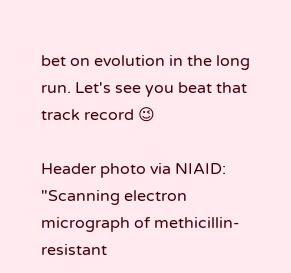bet on evolution in the long run. Let's see you beat that track record 😉

Header photo via NIAID: "Scanning electron micrograph of methicillin-resistant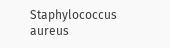Staphylococcus aureus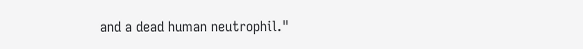and a dead human neutrophil."